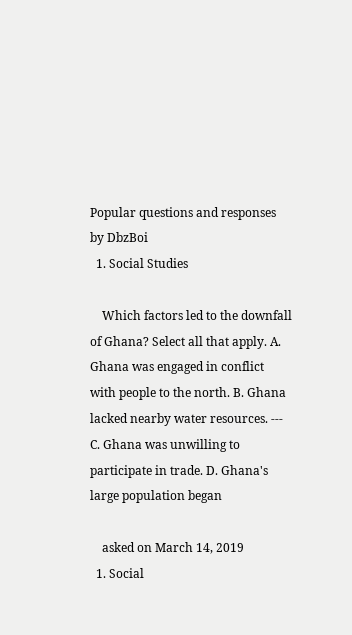Popular questions and responses by DbzBoi
  1. Social Studies

    Which factors led to the downfall of Ghana? Select all that apply. A. Ghana was engaged in conflict with people to the north. B. Ghana lacked nearby water resources. --- C. Ghana was unwilling to participate in trade. D. Ghana's large population began

    asked on March 14, 2019
  1. Social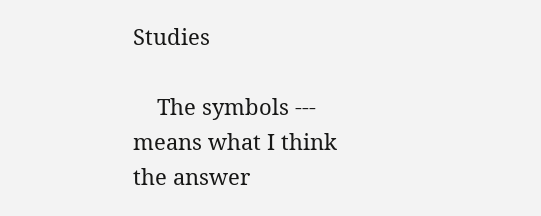Studies

    The symbols --- means what I think the answer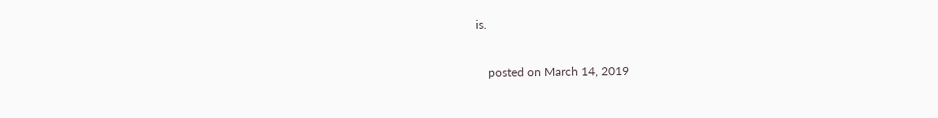is.

    posted on March 14, 2019